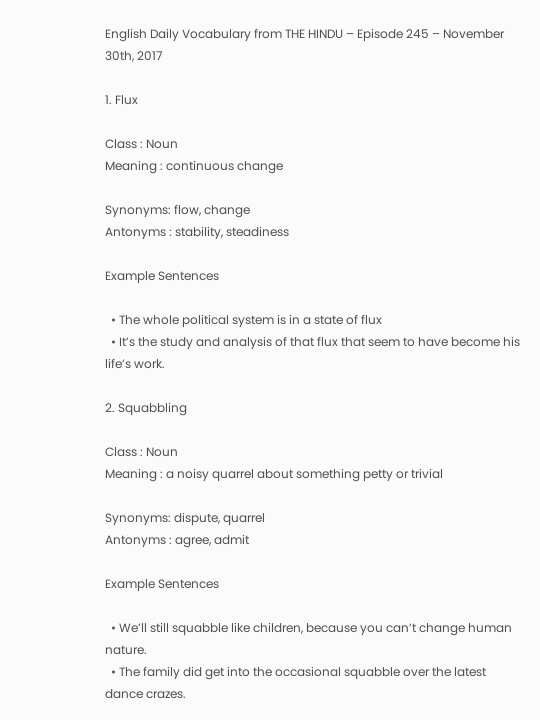English Daily Vocabulary from THE HINDU – Episode 245 – November 30th, 2017

1. Flux

Class : Noun
Meaning : continuous change

Synonyms: flow, change
Antonyms : stability, steadiness

Example Sentences

  • The whole political system is in a state of flux
  • It’s the study and analysis of that flux that seem to have become his life’s work.

2. Squabbling

Class : Noun
Meaning : a noisy quarrel about something petty or trivial

Synonyms: dispute, quarrel
Antonyms : agree, admit

Example Sentences

  • We’ll still squabble like children, because you can’t change human nature.
  • The family did get into the occasional squabble over the latest dance crazes.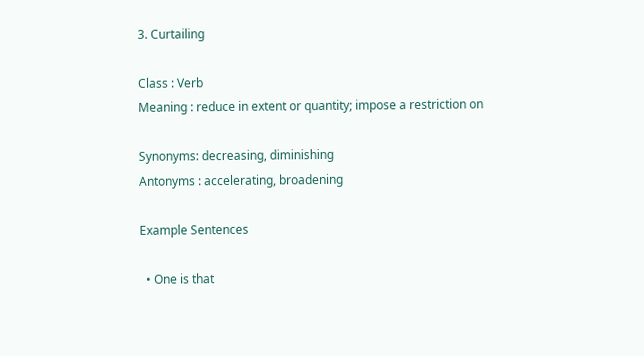3. Curtailing

Class : Verb
Meaning : reduce in extent or quantity; impose a restriction on

Synonyms: decreasing, diminishing
Antonyms : accelerating, broadening

Example Sentences

  • One is that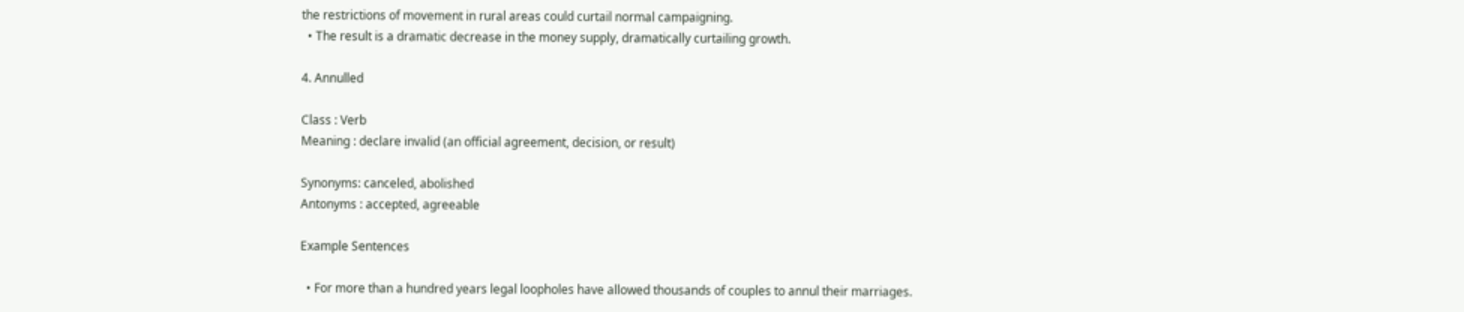the restrictions of movement in rural areas could curtail normal campaigning.
  • The result is a dramatic decrease in the money supply, dramatically curtailing growth.

4. Annulled

Class : Verb
Meaning : declare invalid (an official agreement, decision, or result)

Synonyms: canceled, abolished
Antonyms : accepted, agreeable

Example Sentences

  • For more than a hundred years legal loopholes have allowed thousands of couples to annul their marriages.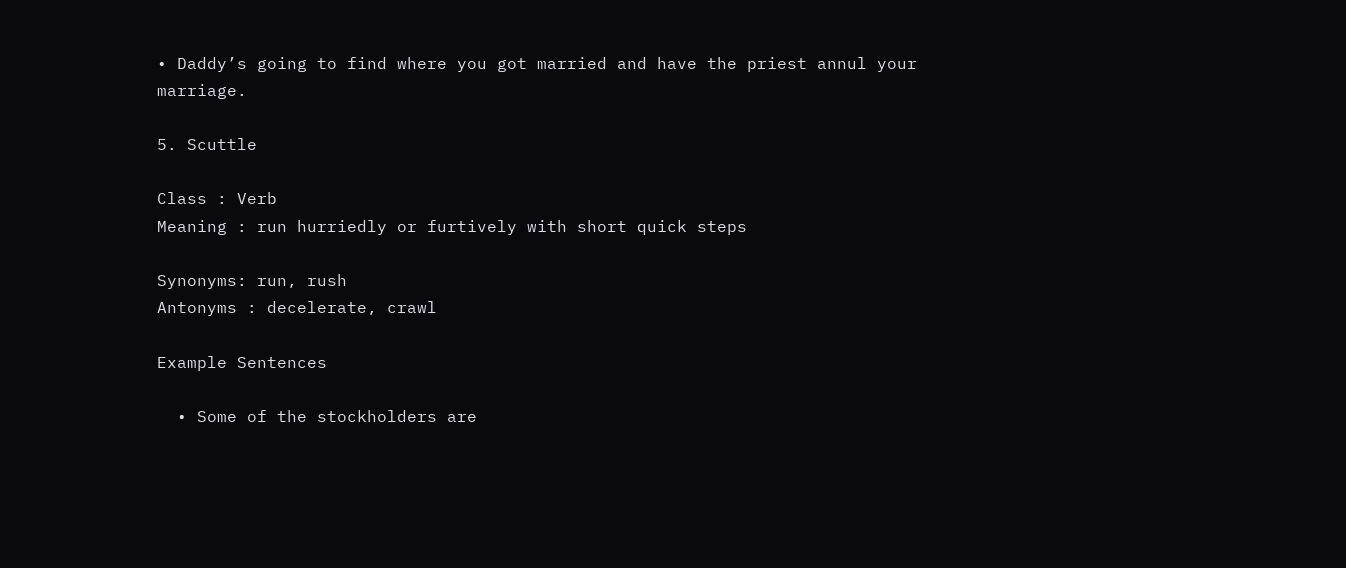• Daddy’s going to find where you got married and have the priest annul your marriage.

5. Scuttle

Class : Verb
Meaning : run hurriedly or furtively with short quick steps

Synonyms: run, rush
Antonyms : decelerate, crawl

Example Sentences

  • Some of the stockholders are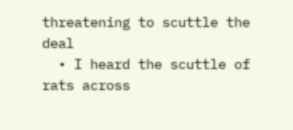threatening to scuttle the deal
  • I heard the scuttle of rats across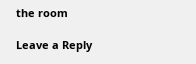the room

Leave a Reply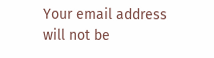Your email address will not be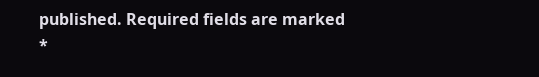published. Required fields are marked *